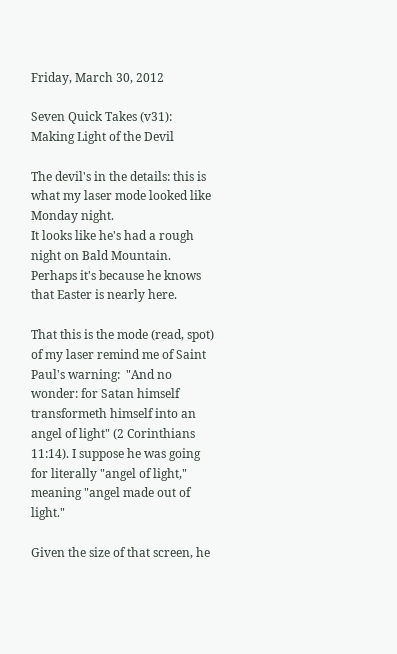Friday, March 30, 2012

Seven Quick Takes (v31): Making Light of the Devil

The devil's in the details: this is what my laser mode looked like Monday night.
It looks like he's had a rough night on Bald Mountain. Perhaps it's because he knows that Easter is nearly here.

That this is the mode (read, spot) of my laser remind me of Saint Paul's warning:  "And no wonder: for Satan himself transformeth himself into an angel of light" (2 Corinthians 11:14). I suppose he was going for literally "angel of light," meaning "angel made out of light."

Given the size of that screen, he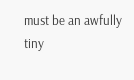must be an awfully tiny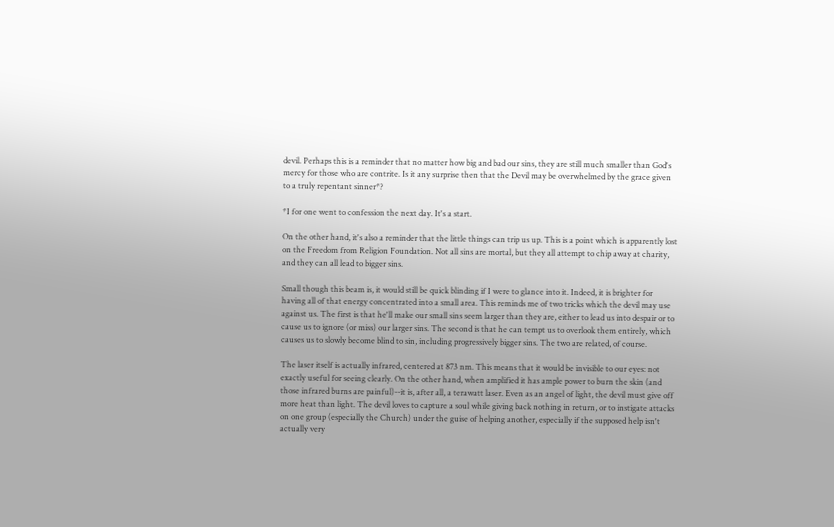devil. Perhaps this is a reminder that no matter how big and bad our sins, they are still much smaller than God's mercy for those who are contrite. Is it any surprise then that the Devil may be overwhelmed by the grace given to a truly repentant sinner*?

*I for one went to confession the next day. It's a start.

On the other hand, it's also a reminder that the little things can trip us up. This is a point which is apparently lost on the Freedom from Religion Foundation. Not all sins are mortal, but they all attempt to chip away at charity, and they can all lead to bigger sins.

Small though this beam is, it would still be quick blinding if I were to glance into it. Indeed, it is brighter for having all of that energy concentrated into a small area. This reminds me of two tricks which the devil may use against us. The first is that he'll make our small sins seem larger than they are, either to lead us into despair or to cause us to ignore (or miss) our larger sins. The second is that he can tempt us to overlook them entirely, which causes us to slowly become blind to sin, including progressively bigger sins. The two are related, of course.

The laser itself is actually infrared, centered at 873 nm. This means that it would be invisible to our eyes: not exactly useful for seeing clearly. On the other hand, when amplified it has ample power to burn the skin (and those infrared burns are painful)--it is, after all, a terawatt laser. Even as an angel of light, the devil must give off more heat than light. The devil loves to capture a soul while giving back nothing in return, or to instigate attacks on one group (especially the Church) under the guise of helping another, especially if the supposed help isn't actually very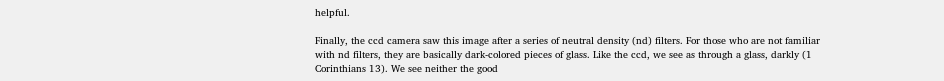helpful.

Finally, the ccd camera saw this image after a series of neutral density (nd) filters. For those who are not familiar with nd filters, they are basically dark-colored pieces of glass. Like the ccd, we see as through a glass, darkly (1 Corinthians 13). We see neither the good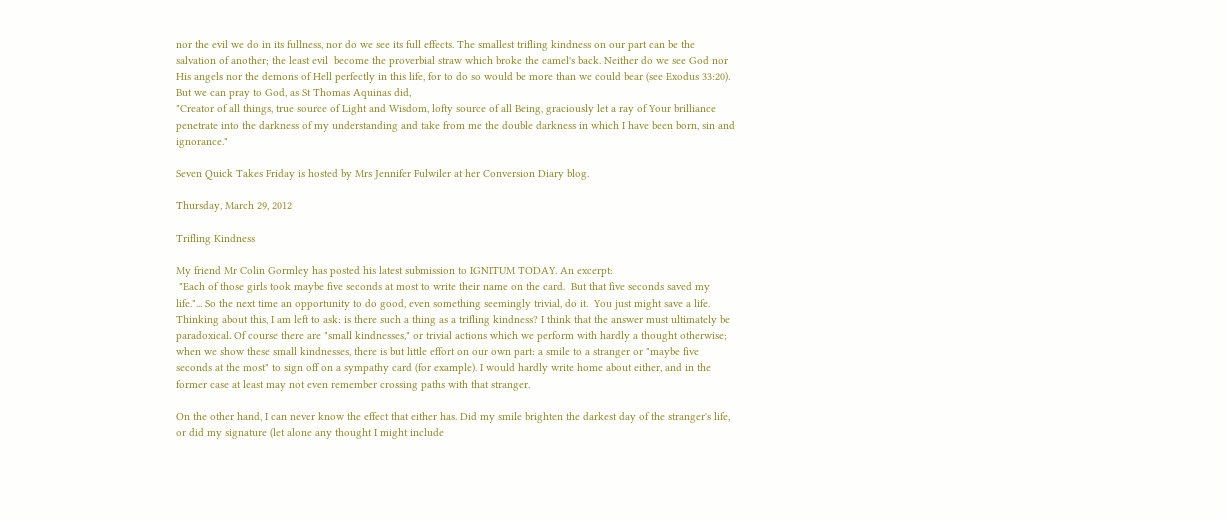nor the evil we do in its fullness, nor do we see its full effects. The smallest trifling kindness on our part can be the salvation of another; the least evil  become the proverbial straw which broke the camel's back. Neither do we see God nor His angels nor the demons of Hell perfectly in this life, for to do so would be more than we could bear (see Exodus 33:20). But we can pray to God, as St Thomas Aquinas did,
"Creator of all things, true source of Light and Wisdom, lofty source of all Being, graciously let a ray of Your brilliance penetrate into the darkness of my understanding and take from me the double darkness in which I have been born, sin and ignorance."

Seven Quick Takes Friday is hosted by Mrs Jennifer Fulwiler at her Conversion Diary blog.

Thursday, March 29, 2012

Trifling Kindness

My friend Mr Colin Gormley has posted his latest submission to IGNITUM TODAY. An excerpt:
 "Each of those girls took maybe five seconds at most to write their name on the card.  But that five seconds saved my life."... So the next time an opportunity to do good, even something seemingly trivial, do it.  You just might save a life.
Thinking about this, I am left to ask: is there such a thing as a trifling kindness? I think that the answer must ultimately be paradoxical. Of course there are "small kindnesses," or trivial actions which we perform with hardly a thought otherwise; when we show these small kindnesses, there is but little effort on our own part: a smile to a stranger or "maybe five seconds at the most" to sign off on a sympathy card (for example). I would hardly write home about either, and in the former case at least may not even remember crossing paths with that stranger.

On the other hand, I can never know the effect that either has. Did my smile brighten the darkest day of the stranger's life, or did my signature (let alone any thought I might include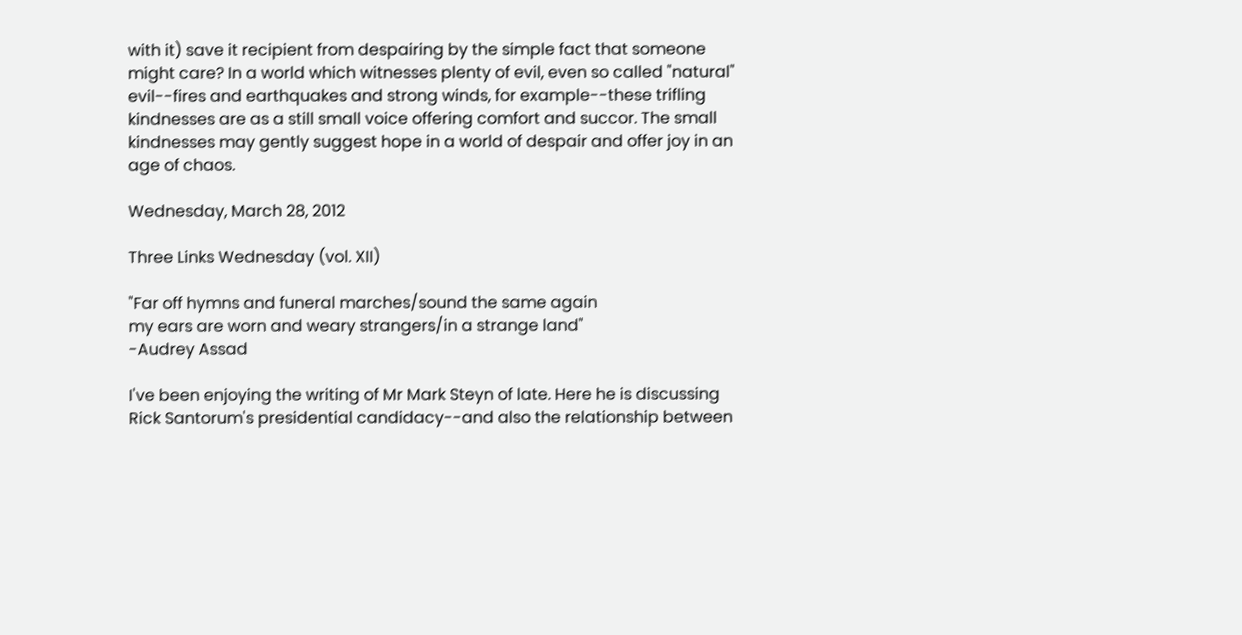with it) save it recipient from despairing by the simple fact that someone might care? In a world which witnesses plenty of evil, even so called "natural" evil--fires and earthquakes and strong winds, for example--these trifling kindnesses are as a still small voice offering comfort and succor. The small kindnesses may gently suggest hope in a world of despair and offer joy in an age of chaos.

Wednesday, March 28, 2012

Three Links Wednesday (vol. XII)

"Far off hymns and funeral marches/sound the same again
my ears are worn and weary strangers/in a strange land"
-Audrey Assad

I've been enjoying the writing of Mr Mark Steyn of late. Here he is discussing Rick Santorum's presidential candidacy--and also the relationship between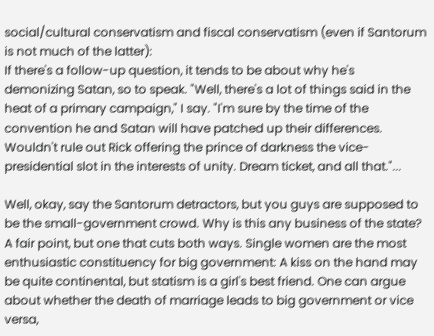social/cultural conservatism and fiscal conservatism (even if Santorum is not much of the latter):
If there's a follow-up question, it tends to be about why he's demonizing Satan, so to speak. "Well, there's a lot of things said in the heat of a primary campaign," I say. "I'm sure by the time of the convention he and Satan will have patched up their differences. Wouldn't rule out Rick offering the prince of darkness the vice-presidential slot in the interests of unity. Dream ticket, and all that."...

Well, okay, say the Santorum detractors, but you guys are supposed to be the small-government crowd. Why is this any business of the state? A fair point, but one that cuts both ways. Single women are the most enthusiastic constituency for big government: A kiss on the hand may be quite continental, but statism is a girl's best friend. One can argue about whether the death of marriage leads to big government or vice versa,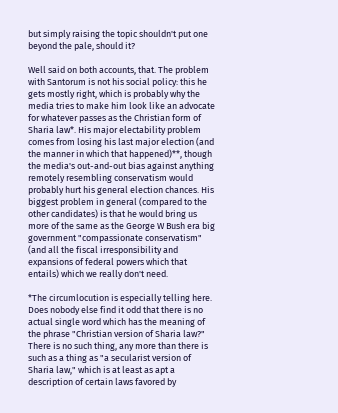but simply raising the topic shouldn't put one beyond the pale, should it?

Well said on both accounts, that. The problem with Santorum is not his social policy: this he gets mostly right, which is probably why the media tries to make him look like an advocate for whatever passes as the Christian form of Sharia law*. His major electability problem comes from losing his last major election (and the manner in which that happened)**, though the media's out-and-out bias against anything remotely resembling conservatism would probably hurt his general election chances. His biggest problem in general (compared to the other candidates) is that he would bring us more of the same as the George W Bush era big government "compassionate conservatism" (and all the fiscal irresponsibility and expansions of federal powers which that entails) which we really don't need.

*The circumlocution is especially telling here. Does nobody else find it odd that there is no actual single word which has the meaning of the phrase "Christian version of Sharia law?" There is no such thing, any more than there is such as a thing as "a secularist version of Sharia law," which is at least as apt a description of certain laws favored by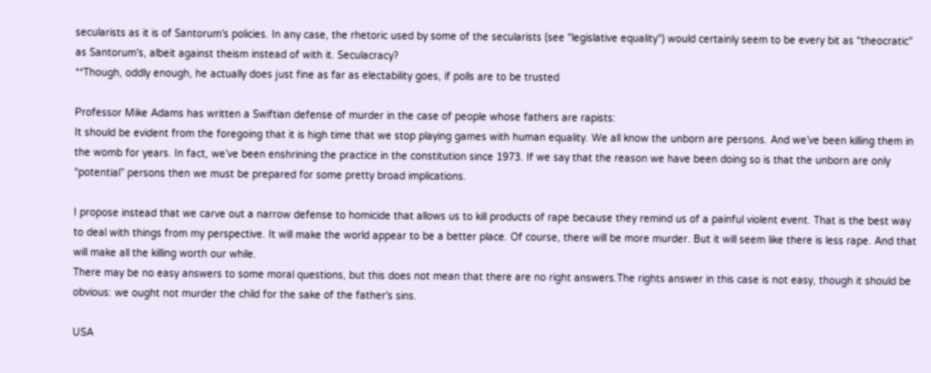secularists as it is of Santorum's policies. In any case, the rhetoric used by some of the secularists (see "legislative equality") would certainly seem to be every bit as "theocratic" as Santorum's, albeit against theism instead of with it. Seculacracy?
**Though, oddly enough, he actually does just fine as far as electability goes, if polls are to be trusted

Professor Mike Adams has written a Swiftian defense of murder in the case of people whose fathers are rapists:
It should be evident from the foregoing that it is high time that we stop playing games with human equality. We all know the unborn are persons. And we’ve been killing them in the womb for years. In fact, we’ve been enshrining the practice in the constitution since 1973. If we say that the reason we have been doing so is that the unborn are only “potential” persons then we must be prepared for some pretty broad implications.

I propose instead that we carve out a narrow defense to homicide that allows us to kill products of rape because they remind us of a painful violent event. That is the best way to deal with things from my perspective. It will make the world appear to be a better place. Of course, there will be more murder. But it will seem like there is less rape. And that will make all the killing worth our while.
There may be no easy answers to some moral questions, but this does not mean that there are no right answers.The rights answer in this case is not easy, though it should be obvious: we ought not murder the child for the sake of the father's sins.

USA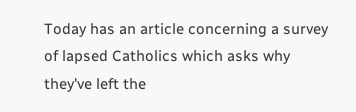Today has an article concerning a survey of lapsed Catholics which asks why they've left the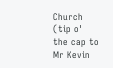Church (tip o' the cap to Mr Kevin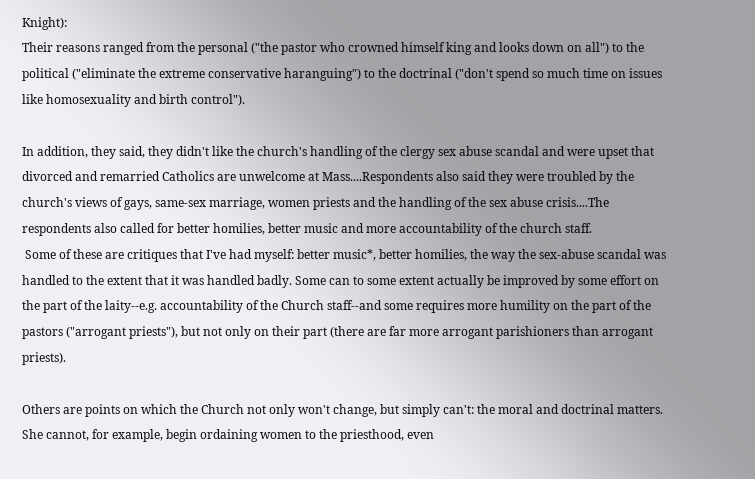Knight):
Their reasons ranged from the personal ("the pastor who crowned himself king and looks down on all") to the political ("eliminate the extreme conservative haranguing") to the doctrinal ("don't spend so much time on issues like homosexuality and birth control").

In addition, they said, they didn't like the church's handling of the clergy sex abuse scandal and were upset that divorced and remarried Catholics are unwelcome at Mass....Respondents also said they were troubled by the church's views of gays, same-sex marriage, women priests and the handling of the sex abuse crisis....The respondents also called for better homilies, better music and more accountability of the church staff.
 Some of these are critiques that I've had myself: better music*, better homilies, the way the sex-abuse scandal was handled to the extent that it was handled badly. Some can to some extent actually be improved by some effort on the part of the laity--e.g. accountability of the Church staff--and some requires more humility on the part of the pastors ("arrogant priests"), but not only on their part (there are far more arrogant parishioners than arrogant priests).

Others are points on which the Church not only won't change, but simply can't: the moral and doctrinal matters. She cannot, for example, begin ordaining women to the priesthood, even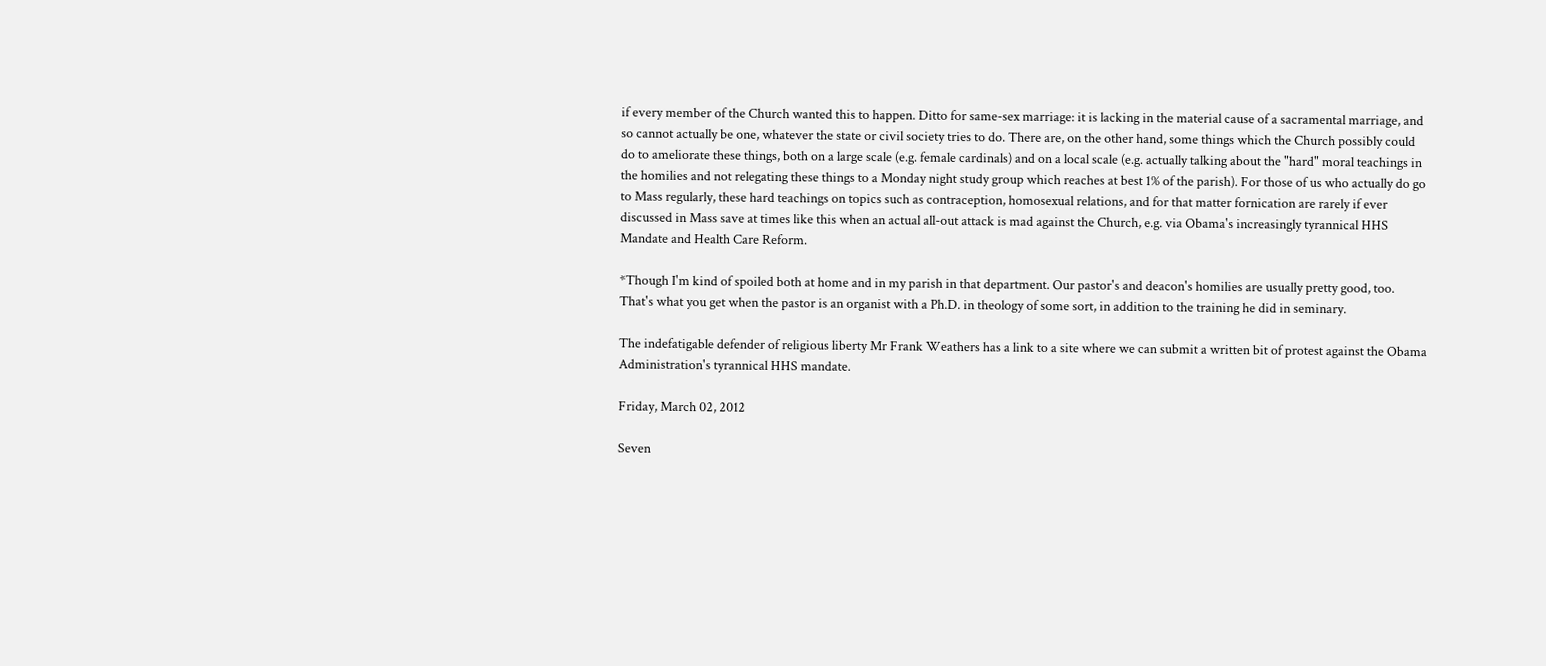if every member of the Church wanted this to happen. Ditto for same-sex marriage: it is lacking in the material cause of a sacramental marriage, and so cannot actually be one, whatever the state or civil society tries to do. There are, on the other hand, some things which the Church possibly could do to ameliorate these things, both on a large scale (e.g. female cardinals) and on a local scale (e.g. actually talking about the "hard" moral teachings in the homilies and not relegating these things to a Monday night study group which reaches at best 1% of the parish). For those of us who actually do go to Mass regularly, these hard teachings on topics such as contraception, homosexual relations, and for that matter fornication are rarely if ever discussed in Mass save at times like this when an actual all-out attack is mad against the Church, e.g. via Obama's increasingly tyrannical HHS Mandate and Health Care Reform.

*Though I'm kind of spoiled both at home and in my parish in that department. Our pastor's and deacon's homilies are usually pretty good, too. That's what you get when the pastor is an organist with a Ph.D. in theology of some sort, in addition to the training he did in seminary.

The indefatigable defender of religious liberty Mr Frank Weathers has a link to a site where we can submit a written bit of protest against the Obama Administration's tyrannical HHS mandate.

Friday, March 02, 2012

Seven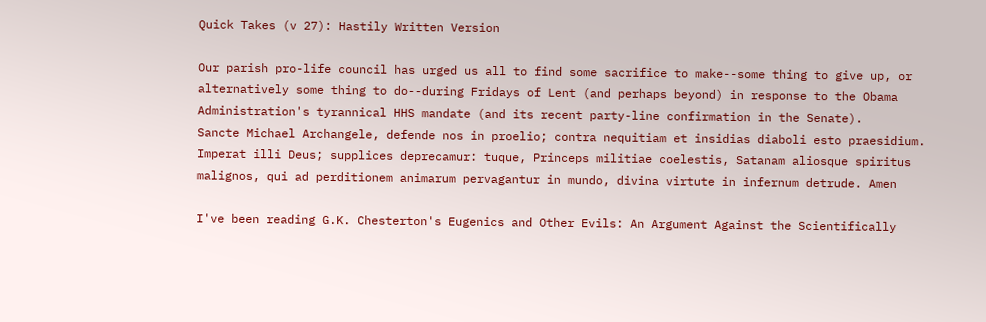Quick Takes (v 27): Hastily Written Version

Our parish pro-life council has urged us all to find some sacrifice to make--some thing to give up, or alternatively some thing to do--during Fridays of Lent (and perhaps beyond) in response to the Obama Administration's tyrannical HHS mandate (and its recent party-line confirmation in the Senate).
Sancte Michael Archangele, defende nos in proelio; contra nequitiam et insidias diaboli esto praesidium. Imperat illi Deus; supplices deprecamur: tuque, Princeps militiae coelestis, Satanam aliosque spiritus malignos, qui ad perditionem animarum pervagantur in mundo, divina virtute in infernum detrude. Amen

I've been reading G.K. Chesterton's Eugenics and Other Evils: An Argument Against the Scientifically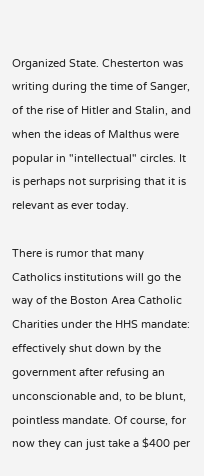Organized State. Chesterton was writing during the time of Sanger, of the rise of Hitler and Stalin, and when the ideas of Malthus were popular in "intellectual" circles. It is perhaps not surprising that it is relevant as ever today.

There is rumor that many Catholics institutions will go the way of the Boston Area Catholic Charities under the HHS mandate: effectively shut down by the government after refusing an unconscionable and, to be blunt, pointless mandate. Of course, for now they can just take a $400 per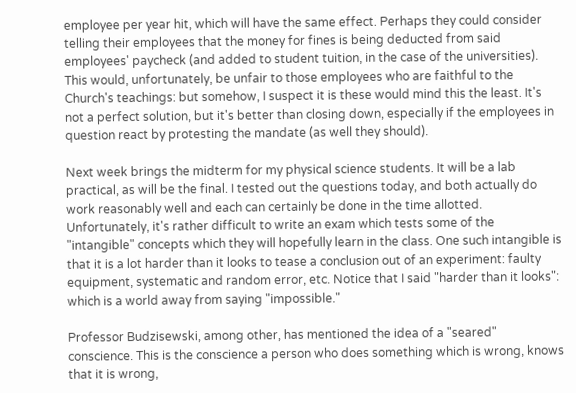employee per year hit, which will have the same effect. Perhaps they could consider telling their employees that the money for fines is being deducted from said employees' paycheck (and added to student tuition, in the case of the universities). This would, unfortunately, be unfair to those employees who are faithful to the Church's teachings: but somehow, I suspect it is these would mind this the least. It's not a perfect solution, but it's better than closing down, especially if the employees in question react by protesting the mandate (as well they should).

Next week brings the midterm for my physical science students. It will be a lab practical, as will be the final. I tested out the questions today, and both actually do work reasonably well and each can certainly be done in the time allotted. Unfortunately, it's rather difficult to write an exam which tests some of the "intangible" concepts which they will hopefully learn in the class. One such intangible is that it is a lot harder than it looks to tease a conclusion out of an experiment: faulty equipment, systematic and random error, etc. Notice that I said "harder than it looks": which is a world away from saying "impossible."

Professor Budzisewski, among other, has mentioned the idea of a "seared" conscience. This is the conscience a person who does something which is wrong, knows that it is wrong,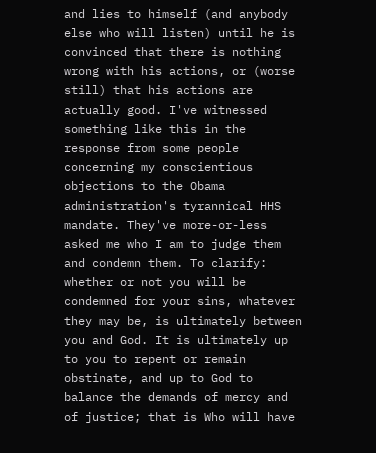and lies to himself (and anybody else who will listen) until he is convinced that there is nothing wrong with his actions, or (worse still) that his actions are actually good. I've witnessed something like this in the response from some people concerning my conscientious objections to the Obama administration's tyrannical HHS mandate. They've more-or-less asked me who I am to judge them and condemn them. To clarify: whether or not you will be condemned for your sins, whatever they may be, is ultimately between you and God. It is ultimately up to you to repent or remain obstinate, and up to God to balance the demands of mercy and of justice; that is Who will have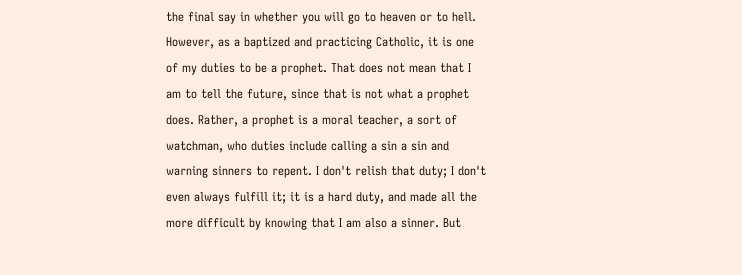the final say in whether you will go to heaven or to hell. However, as a baptized and practicing Catholic, it is one of my duties to be a prophet. That does not mean that I am to tell the future, since that is not what a prophet does. Rather, a prophet is a moral teacher, a sort of watchman, who duties include calling a sin a sin and warning sinners to repent. I don't relish that duty; I don't even always fulfill it; it is a hard duty, and made all the more difficult by knowing that I am also a sinner. But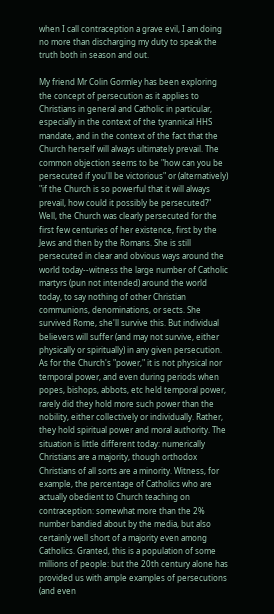when I call contraception a grave evil, I am doing no more than discharging my duty to speak the truth both in season and out.

My friend Mr Colin Gormley has been exploring the concept of persecution as it applies to Christians in general and Catholic in particular, especially in the context of the tyrannical HHS mandate, and in the context of the fact that the Church herself will always ultimately prevail. The common objection seems to be "how can you be persecuted if you'll be victorious" or (alternatively) "if the Church is so powerful that it will always prevail, how could it possibly be persecuted?" Well, the Church was clearly persecuted for the first few centuries of her existence, first by the Jews and then by the Romans. She is still persecuted in clear and obvious ways around the world today--witness the large number of Catholic martyrs (pun not intended) around the world today, to say nothing of other Christian communions, denominations, or sects. She survived Rome, she'll survive this. But individual believers will suffer (and may not survive, either physically or spiritually) in any given persecution. As for the Church's "power," it is not physical nor temporal power, and even during periods when popes, bishops, abbots, etc held temporal power, rarely did they hold more such power than the nobility, either collectively or individually. Rather, they hold spiritual power and moral authority. The situation is little different today: numerically Christians are a majority, though orthodox Christians of all sorts are a minority. Witness, for example, the percentage of Catholics who are actually obedient to Church teaching on contraception: somewhat more than the 2% number bandied about by the media, but also certainly well short of a majority even among Catholics. Granted, this is a population of some millions of people: but the 20th century alone has provided us with ample examples of persecutions (and even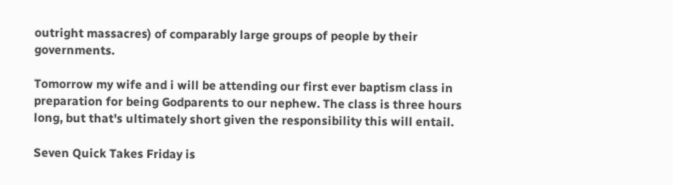outright massacres) of comparably large groups of people by their governments.

Tomorrow my wife and i will be attending our first ever baptism class in preparation for being Godparents to our nephew. The class is three hours long, but that's ultimately short given the responsibility this will entail.

Seven Quick Takes Friday is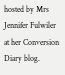hosted by Mrs Jennifer Fulwiler at her Conversion Diary blog.